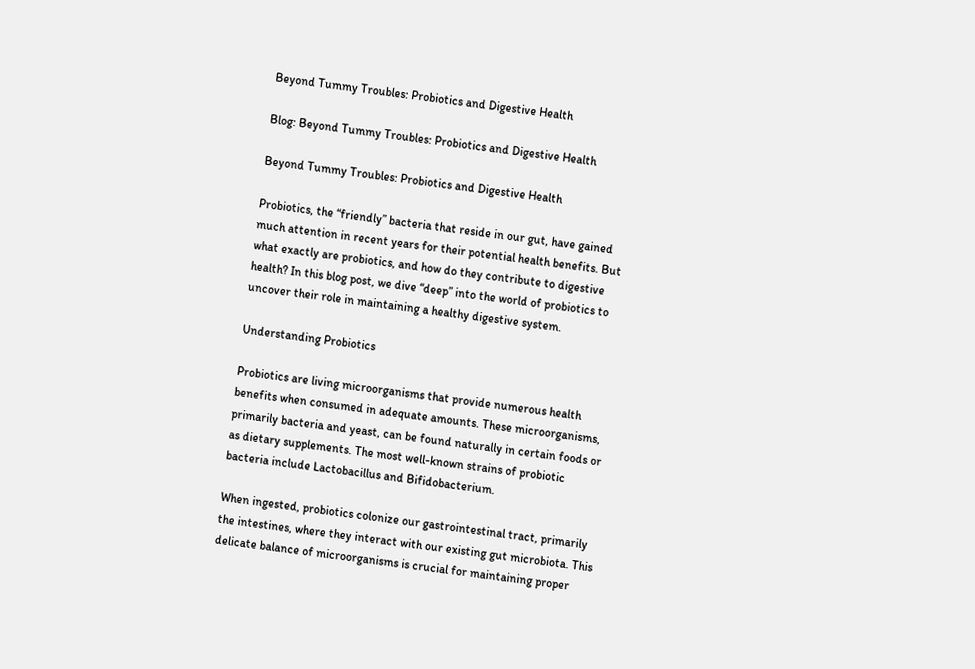Beyond Tummy Troubles: Probiotics and Digestive Health

Blog: Beyond Tummy Troubles: Probiotics and Digestive Health

Beyond Tummy Troubles: Probiotics and Digestive Health

Probiotics, the “friendly” bacteria that reside in our gut, have gained much attention in recent years for their potential health benefits. But what exactly are probiotics, and how do they contribute to digestive health? In this blog post, we dive “deep” into the world of probiotics to uncover their role in maintaining a healthy digestive system.

Understanding Probiotics

Probiotics are living microorganisms that provide numerous health benefits when consumed in adequate amounts. These microorganisms, primarily bacteria and yeast, can be found naturally in certain foods or as dietary supplements. The most well-known strains of probiotic bacteria include Lactobacillus and Bifidobacterium.

When ingested, probiotics colonize our gastrointestinal tract, primarily the intestines, where they interact with our existing gut microbiota. This delicate balance of microorganisms is crucial for maintaining proper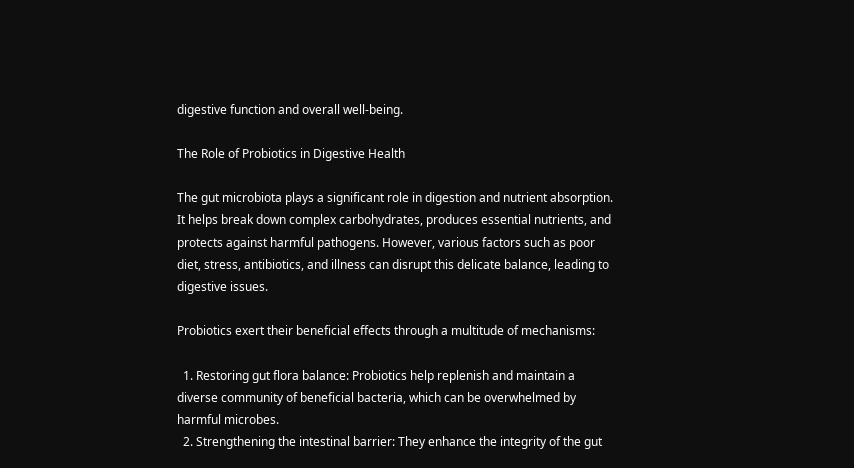digestive function and overall well-being.

The Role of Probiotics in Digestive Health

The gut microbiota plays a significant role in digestion and nutrient absorption. It helps break down complex carbohydrates, produces essential nutrients, and protects against harmful pathogens. However, various factors such as poor diet, stress, antibiotics, and illness can disrupt this delicate balance, leading to digestive issues.

Probiotics exert their beneficial effects through a multitude of mechanisms:

  1. Restoring gut flora balance: Probiotics help replenish and maintain a diverse community of beneficial bacteria, which can be overwhelmed by harmful microbes.
  2. Strengthening the intestinal barrier: They enhance the integrity of the gut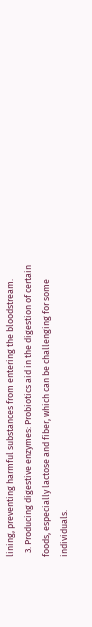lining, preventing harmful substances from entering the bloodstream.
  3. Producing digestive enzymes: Probiotics aid in the digestion of certain foods, especially lactose and fiber, which can be challenging for some individuals.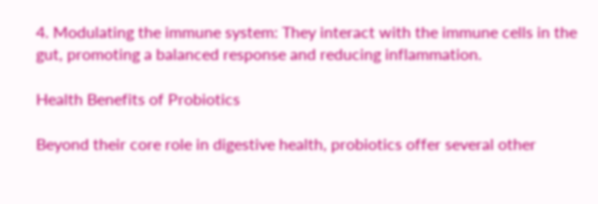4. Modulating the immune system: They interact with the immune cells in the gut, promoting a balanced response and reducing inflammation.

Health Benefits of Probiotics

Beyond their core role in digestive health, probiotics offer several other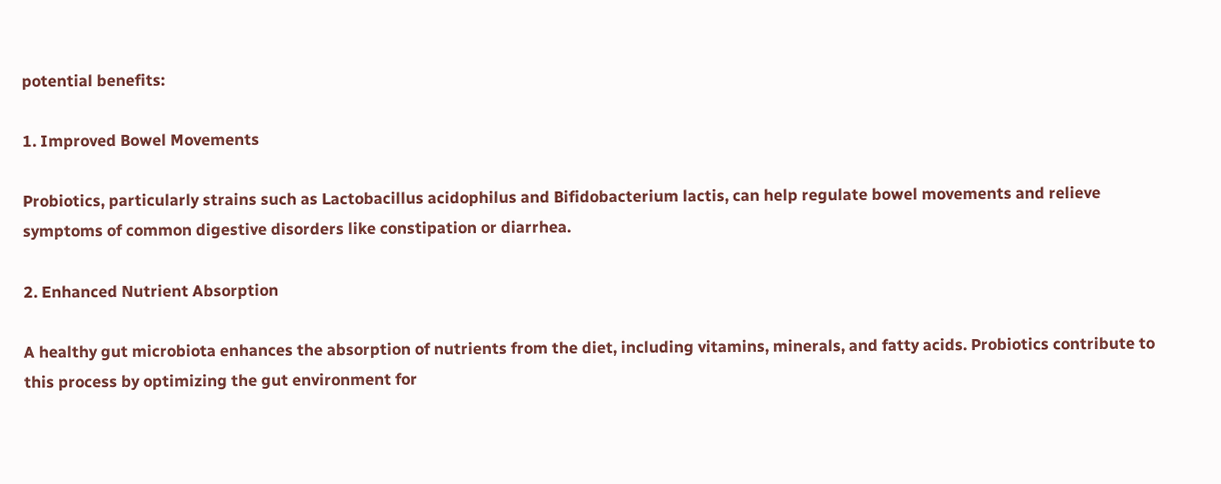potential benefits:

1. Improved Bowel Movements

Probiotics, particularly strains such as Lactobacillus acidophilus and Bifidobacterium lactis, can help regulate bowel movements and relieve symptoms of common digestive disorders like constipation or diarrhea.

2. Enhanced Nutrient Absorption

A healthy gut microbiota enhances the absorption of nutrients from the diet, including vitamins, minerals, and fatty acids. Probiotics contribute to this process by optimizing the gut environment for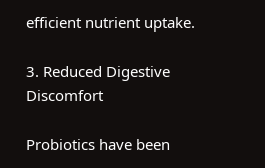efficient nutrient uptake.

3. Reduced Digestive Discomfort

Probiotics have been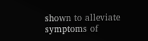shown to alleviate symptoms of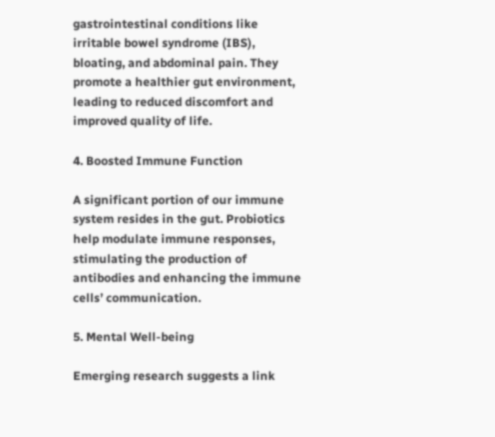gastrointestinal conditions like irritable bowel syndrome (IBS), bloating, and abdominal pain. They promote a healthier gut environment, leading to reduced discomfort and improved quality of life.

4. Boosted Immune Function

A significant portion of our immune system resides in the gut. Probiotics help modulate immune responses, stimulating the production of antibodies and enhancing the immune cells’ communication.

5. Mental Well-being

Emerging research suggests a link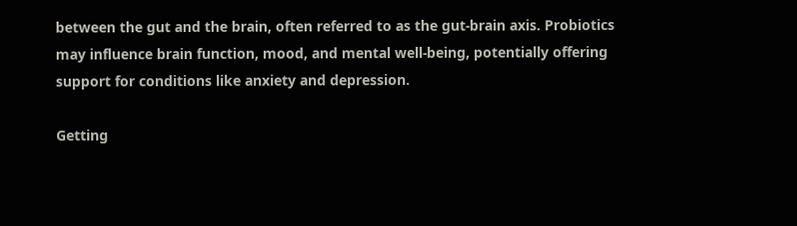between the gut and the brain, often referred to as the gut-brain axis. Probiotics may influence brain function, mood, and mental well-being, potentially offering support for conditions like anxiety and depression.

Getting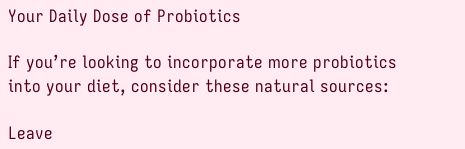Your Daily Dose of Probiotics

If you’re looking to incorporate more probiotics into your diet, consider these natural sources:

Leave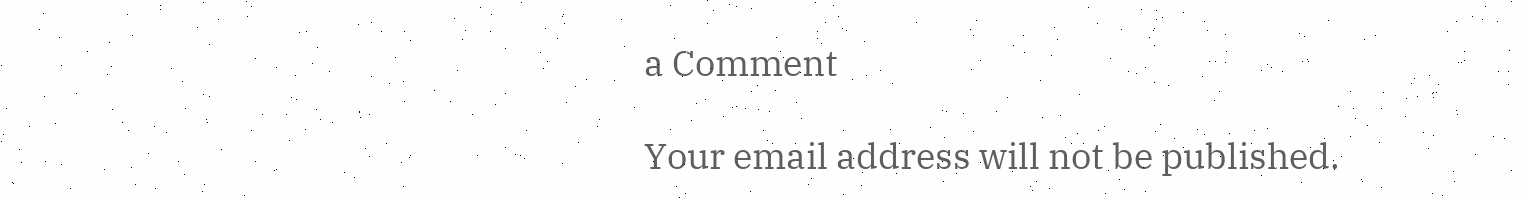a Comment

Your email address will not be published.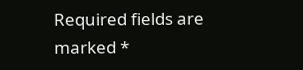Required fields are marked *